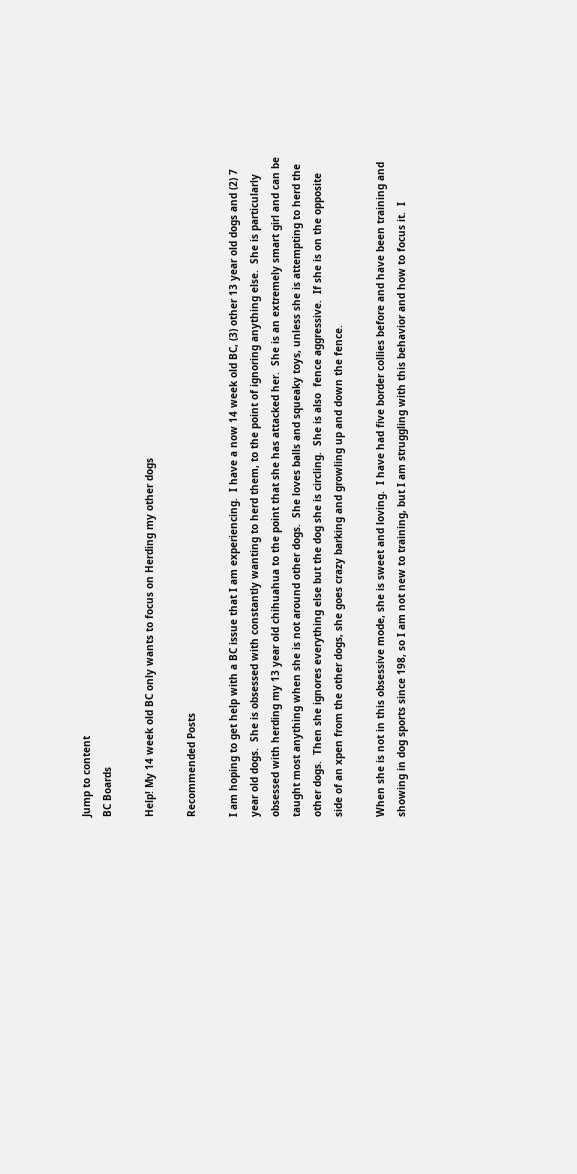Jump to content
BC Boards

Help! My 14 week old BC only wants to focus on Herding my other dogs

Recommended Posts

I am hoping to get help with a BC issue that I am experiencing.  I have a now 14 week old BC, (3) other 13 year old dogs and (2) 7 year old dogs.  She is obsessed with constantly wanting to herd them, to the point of ignoring anything else.  She is particularly obsessed with herding my 13 year old chihuahua to the point that she has attacked her.  She is an extremely smart girl and can be taught most anything when she is not around other dogs.  She loves balls and squeaky toys, unless she is attempting to herd the other dogs.  Then she ignores everything else but the dog she is circling.  She is also  fence aggressive.  If she is on the opposite side of an xpen from the other dogs, she goes crazy barking and growling up and down the fence.

When she is not in this obsessive mode, she is sweet and loving.  I have had five border collies before and have been training and showing in dog sports since 198, so I am not new to training, but I am struggling with this behavior and how to focus it.  I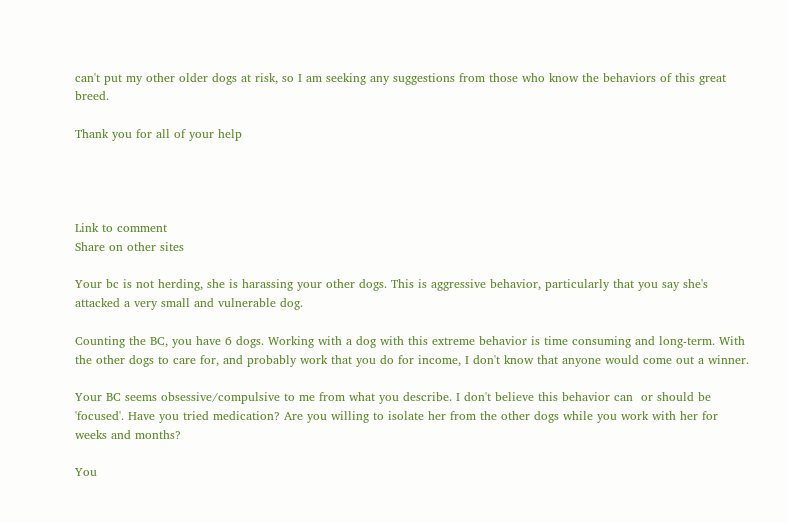can't put my other older dogs at risk, so I am seeking any suggestions from those who know the behaviors of this great breed.

Thank you for all of your help




Link to comment
Share on other sites

Your bc is not herding, she is harassing your other dogs. This is aggressive behavior, particularly that you say she's attacked a very small and vulnerable dog.

Counting the BC, you have 6 dogs. Working with a dog with this extreme behavior is time consuming and long-term. With the other dogs to care for, and probably work that you do for income, I don't know that anyone would come out a winner.

Your BC seems obsessive/compulsive to me from what you describe. I don't believe this behavior can  or should be 'focused'. Have you tried medication? Are you willing to isolate her from the other dogs while you work with her for weeks and months?

You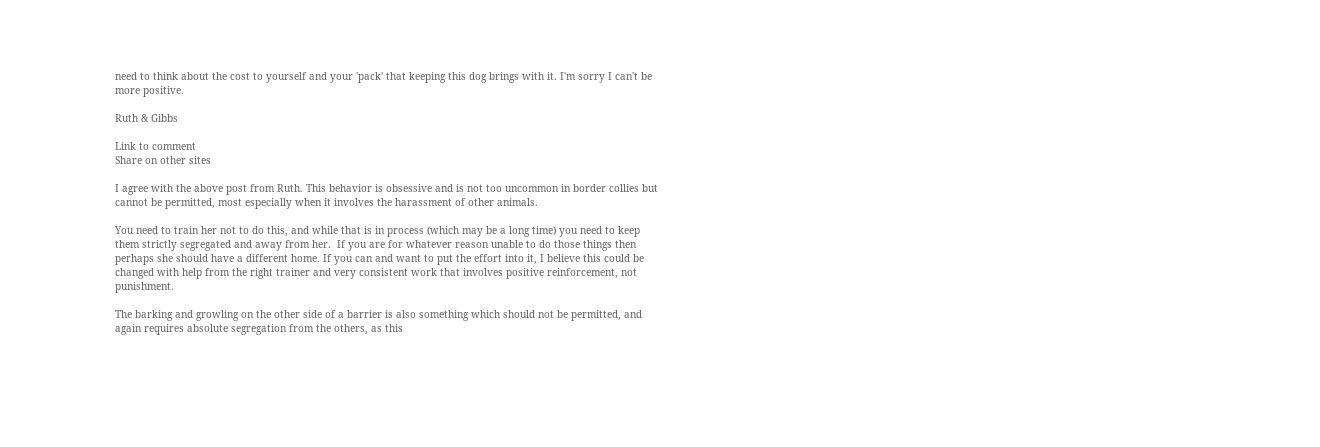need to think about the cost to yourself and your 'pack' that keeping this dog brings with it. I'm sorry I can't be more positive.

Ruth & Gibbs

Link to comment
Share on other sites

I agree with the above post from Ruth. This behavior is obsessive and is not too uncommon in border collies but cannot be permitted, most especially when it involves the harassment of other animals.

You need to train her not to do this, and while that is in process (which may be a long time) you need to keep them strictly segregated and away from her.  If you are for whatever reason unable to do those things then perhaps she should have a different home. If you can and want to put the effort into it, I believe this could be changed with help from the right trainer and very consistent work that involves positive reinforcement, not punishment.

The barking and growling on the other side of a barrier is also something which should not be permitted, and again requires absolute segregation from the others, as this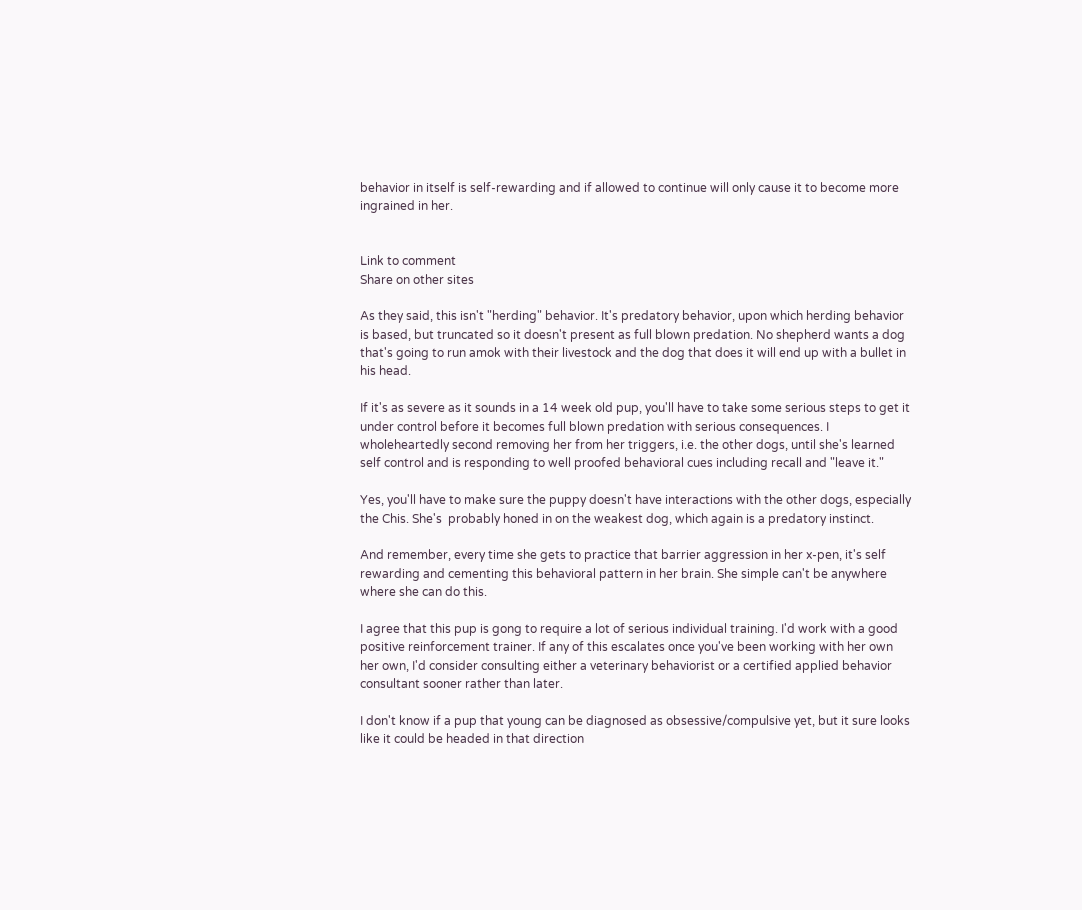behavior in itself is self-rewarding and if allowed to continue will only cause it to become more ingrained in her.


Link to comment
Share on other sites

As they said, this isn't "herding" behavior. It's predatory behavior, upon which herding behavior is based, but truncated so it doesn't present as full blown predation. No shepherd wants a dog that's going to run amok with their livestock and the dog that does it will end up with a bullet in his head.

If it's as severe as it sounds in a 14 week old pup, you'll have to take some serious steps to get it under control before it becomes full blown predation with serious consequences. I wholeheartedly second removing her from her triggers, i.e. the other dogs, until she's learned self control and is responding to well proofed behavioral cues including recall and "leave it."

Yes, you'll have to make sure the puppy doesn't have interactions with the other dogs, especially the Chis. She's  probably honed in on the weakest dog, which again is a predatory instinct.

And remember, every time she gets to practice that barrier aggression in her x-pen, it's self rewarding and cementing this behavioral pattern in her brain. She simple can't be anywhere where she can do this.

I agree that this pup is gong to require a lot of serious individual training. I'd work with a good positive reinforcement trainer. If any of this escalates once you've been working with her own her own, I'd consider consulting either a veterinary behaviorist or a certified applied behavior consultant sooner rather than later.

I don't know if a pup that young can be diagnosed as obsessive/compulsive yet, but it sure looks like it could be headed in that direction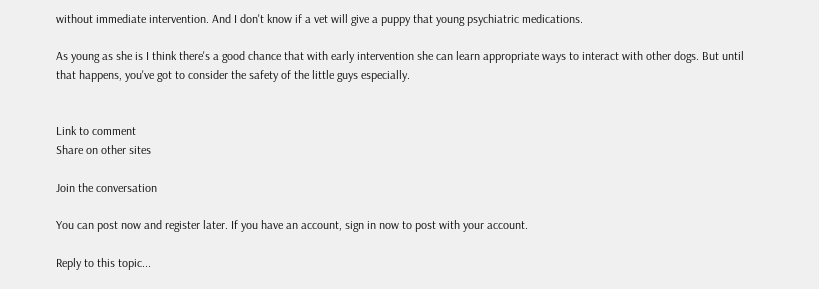without immediate intervention. And I don't know if a vet will give a puppy that young psychiatric medications.

As young as she is I think there's a good chance that with early intervention she can learn appropriate ways to interact with other dogs. But until that happens, you've got to consider the safety of the little guys especially.


Link to comment
Share on other sites

Join the conversation

You can post now and register later. If you have an account, sign in now to post with your account.

Reply to this topic...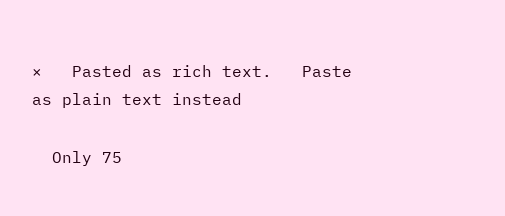×   Pasted as rich text.   Paste as plain text instead

  Only 75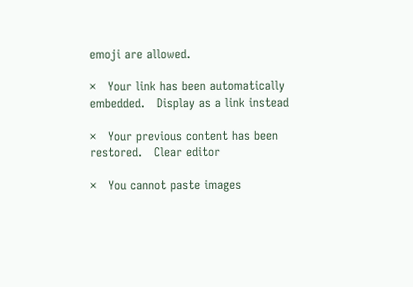emoji are allowed.

×   Your link has been automatically embedded.   Display as a link instead

×   Your previous content has been restored.   Clear editor

×   You cannot paste images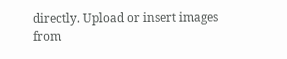directly. Upload or insert images from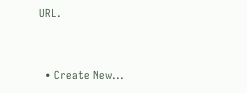URL.


  • Create New...